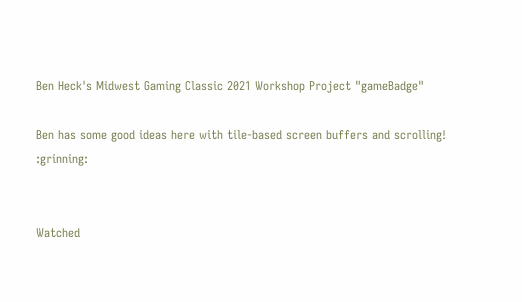Ben Heck's Midwest Gaming Classic 2021 Workshop Project "gameBadge"

Ben has some good ideas here with tile-based screen buffers and scrolling! :grinning:


Watched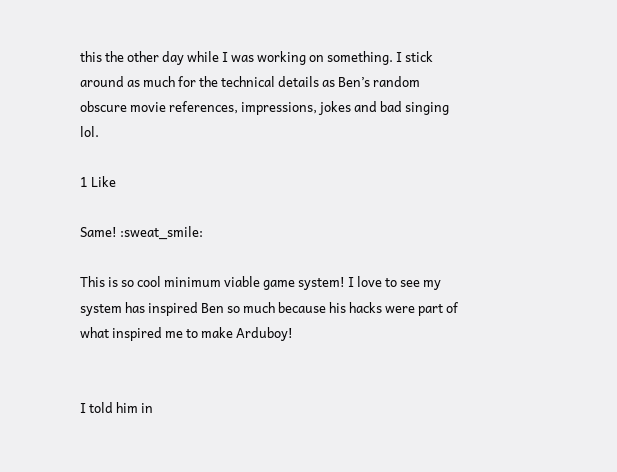this the other day while I was working on something. I stick around as much for the technical details as Ben’s random obscure movie references, impressions, jokes and bad singing lol.

1 Like

Same! :sweat_smile:

This is so cool minimum viable game system! I love to see my system has inspired Ben so much because his hacks were part of what inspired me to make Arduboy!


I told him in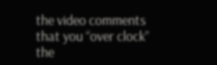the video comments that you “over clock” the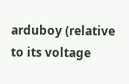arduboy (relative to its voltage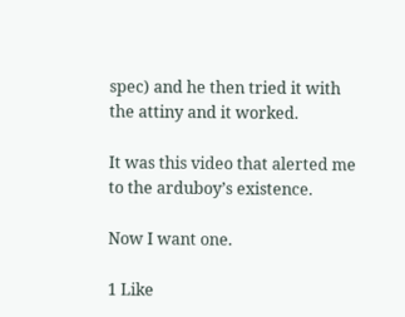spec) and he then tried it with the attiny and it worked.

It was this video that alerted me to the arduboy’s existence.

Now I want one.

1 Like